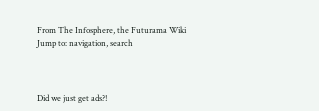From The Infosphere, the Futurama Wiki
Jump to: navigation, search



Did we just get ads?!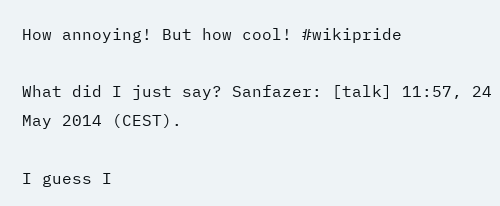How annoying! But how cool! #wikipride

What did I just say? Sanfazer: [talk] 11:57, 24 May 2014 (CEST).

I guess I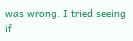was wrong. I tried seeing if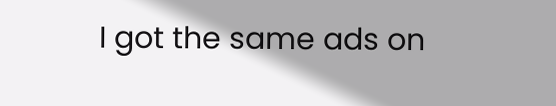I got the same ads on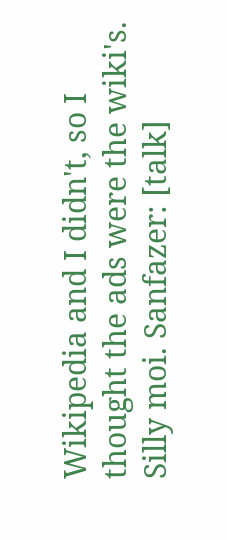Wikipedia and I didn't, so I thought the ads were the wiki's. Silly moi. Sanfazer: [talk]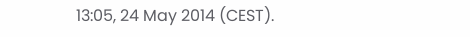13:05, 24 May 2014 (CEST).